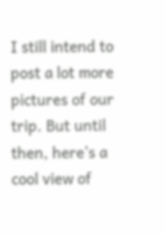I still intend to post a lot more pictures of our trip. But until then, here's a cool view of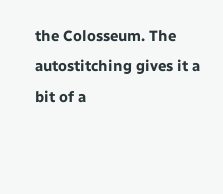the Colosseum. The autostitching gives it a bit of a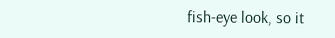fish-eye look, so it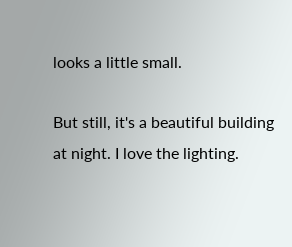looks a little small.

But still, it's a beautiful building at night. I love the lighting.